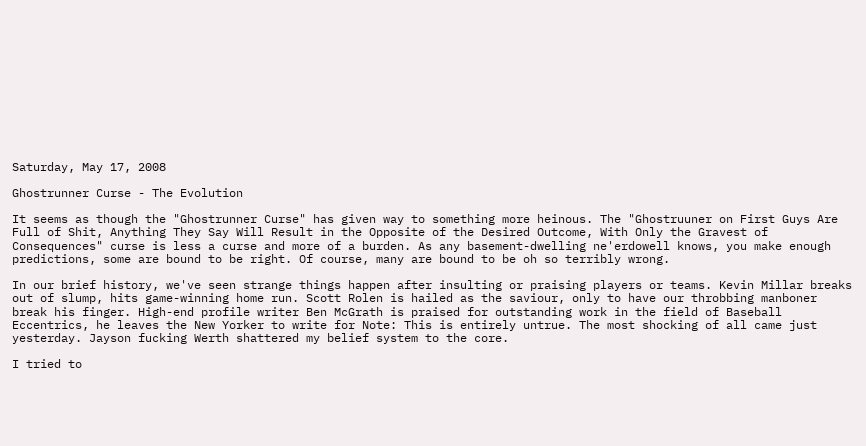Saturday, May 17, 2008

Ghostrunner Curse - The Evolution

It seems as though the "Ghostrunner Curse" has given way to something more heinous. The "Ghostruuner on First Guys Are Full of Shit, Anything They Say Will Result in the Opposite of the Desired Outcome, With Only the Gravest of Consequences" curse is less a curse and more of a burden. As any basement-dwelling ne'erdowell knows, you make enough predictions, some are bound to be right. Of course, many are bound to be oh so terribly wrong.

In our brief history, we've seen strange things happen after insulting or praising players or teams. Kevin Millar breaks out of slump, hits game-winning home run. Scott Rolen is hailed as the saviour, only to have our throbbing manboner break his finger. High-end profile writer Ben McGrath is praised for outstanding work in the field of Baseball Eccentrics, he leaves the New Yorker to write for Note: This is entirely untrue. The most shocking of all came just yesterday. Jayson fucking Werth shattered my belief system to the core.

I tried to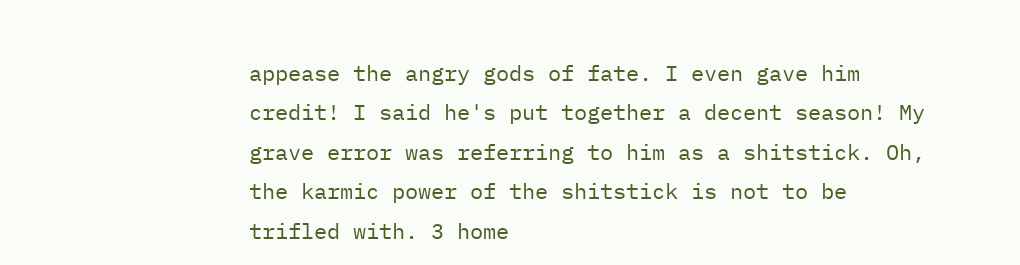appease the angry gods of fate. I even gave him credit! I said he's put together a decent season! My grave error was referring to him as a shitstick. Oh, the karmic power of the shitstick is not to be trifled with. 3 home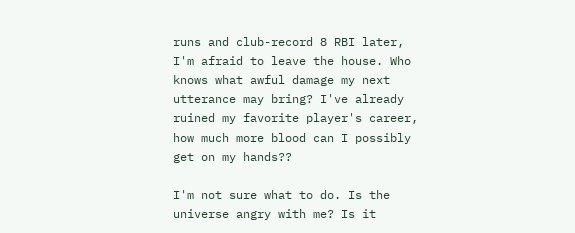runs and club-record 8 RBI later, I'm afraid to leave the house. Who knows what awful damage my next utterance may bring? I've already ruined my favorite player's career, how much more blood can I possibly get on my hands??

I'm not sure what to do. Is the universe angry with me? Is it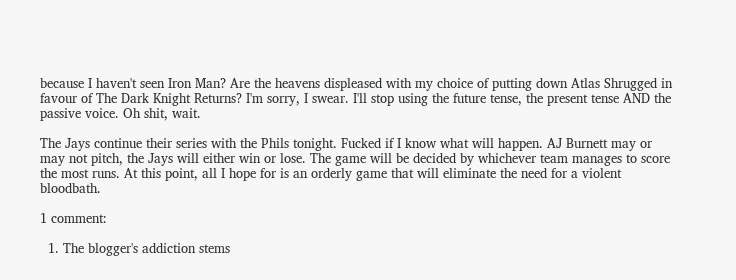because I haven't seen Iron Man? Are the heavens displeased with my choice of putting down Atlas Shrugged in favour of The Dark Knight Returns? I'm sorry, I swear. I'll stop using the future tense, the present tense AND the passive voice. Oh shit, wait.

The Jays continue their series with the Phils tonight. Fucked if I know what will happen. AJ Burnett may or may not pitch, the Jays will either win or lose. The game will be decided by whichever team manages to score the most runs. At this point, all I hope for is an orderly game that will eliminate the need for a violent bloodbath.

1 comment:

  1. The blogger's addiction stems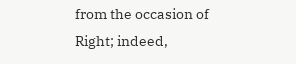from the occasion of Right; indeed,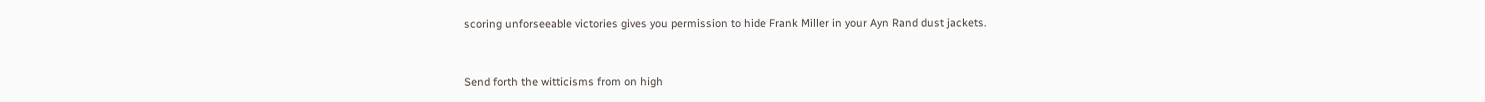scoring unforseeable victories gives you permission to hide Frank Miller in your Ayn Rand dust jackets.


Send forth the witticisms from on high